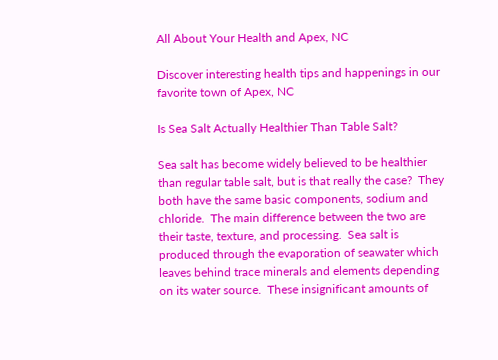All About Your Health and Apex, NC

Discover interesting health tips and happenings in our favorite town of Apex, NC

Is Sea Salt Actually Healthier Than Table Salt?

Sea salt has become widely believed to be healthier than regular table salt, but is that really the case?  They both have the same basic components, sodium and chloride.  The main difference between the two are their taste, texture, and processing.  Sea salt is produced through the evaporation of seawater which leaves behind trace minerals and elements depending on its water source.  These insignificant amounts of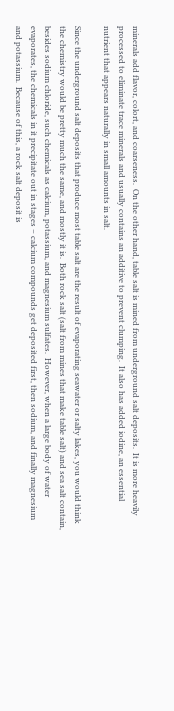minerals add flavor, colort, and coarseness.  On the other hand, table salt is mined from underground salt deposits.  It is more heavily processed to eliminate trace minerals and usually contains an additive to prevent clumping.  It also has added iodine, an essential nutrient that appears naturally in small amounts in salt.

Since the underground salt deposits that produce most table salt are the result of evaporating seawater or salty lakes, you would think the chemistry would be pretty much the same, and mostly it is.  Both rock salt (salt from mines that make table salt) and sea salt contain, besides sodium chloride, such chemicals as calcium, potassium, and magnesium sulfates.  However, when a large body of water evaporates, the chemicals in it precipitate out in stages – calcium compounds get deposited first, then sodium, and finally magnesium and potassium.  Because of this, a rock salt deposit is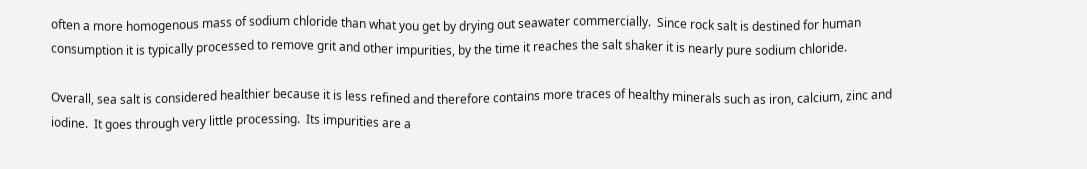often a more homogenous mass of sodium chloride than what you get by drying out seawater commercially.  Since rock salt is destined for human consumption it is typically processed to remove grit and other impurities, by the time it reaches the salt shaker it is nearly pure sodium chloride.

Overall, sea salt is considered healthier because it is less refined and therefore contains more traces of healthy minerals such as iron, calcium, zinc and iodine.  It goes through very little processing.  Its impurities are a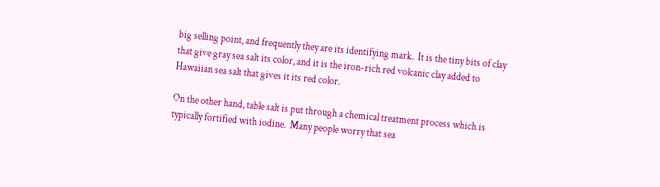big selling point, and frequently they are its identifying mark.  It is the tiny bits of clay that give gray sea salt its color, and it is the iron-rich red volcanic clay added to Hawaiian sea salt that gives it its red color.

On the other hand, table salt is put through a chemical treatment process which is typically fortified with iodine.  Many people worry that sea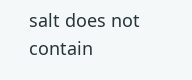salt does not contain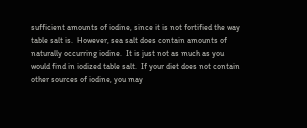sufficient amounts of iodine, since it is not fortified the way table salt is.  However, sea salt does contain amounts of naturally occurring iodine.  It is just not as much as you would find in iodized table salt.  If your diet does not contain other sources of iodine, you may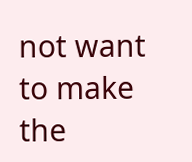not want to make the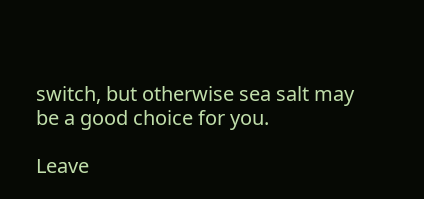switch, but otherwise sea salt may be a good choice for you.

Leave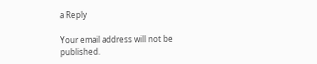a Reply

Your email address will not be published.